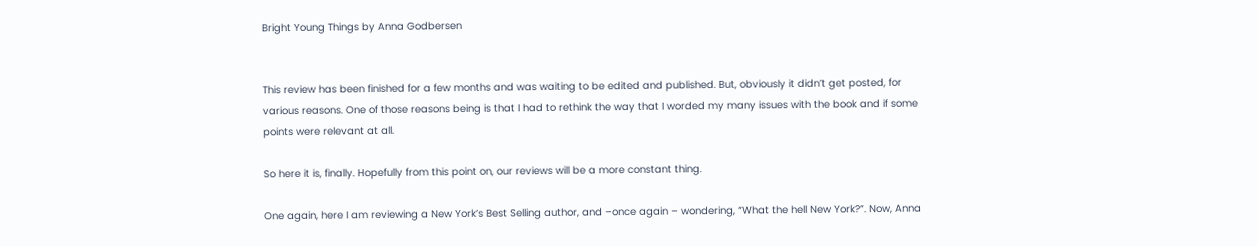Bright Young Things by Anna Godbersen


This review has been finished for a few months and was waiting to be edited and published. But, obviously it didn’t get posted, for various reasons. One of those reasons being is that I had to rethink the way that I worded my many issues with the book and if some points were relevant at all.

So here it is, finally. Hopefully from this point on, our reviews will be a more constant thing.

One again, here I am reviewing a New York’s Best Selling author, and –once again – wondering, “What the hell New York?”. Now, Anna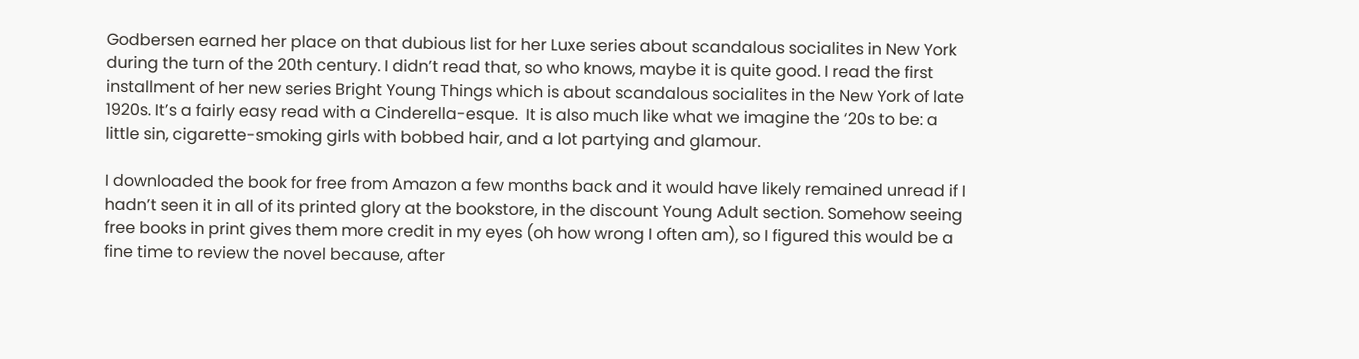Godbersen earned her place on that dubious list for her Luxe series about scandalous socialites in New York during the turn of the 20th century. I didn’t read that, so who knows, maybe it is quite good. I read the first installment of her new series Bright Young Things which is about scandalous socialites in the New York of late 1920s. It’s a fairly easy read with a Cinderella-esque.  It is also much like what we imagine the ‘20s to be: a little sin, cigarette-smoking girls with bobbed hair, and a lot partying and glamour.

I downloaded the book for free from Amazon a few months back and it would have likely remained unread if I hadn’t seen it in all of its printed glory at the bookstore, in the discount Young Adult section. Somehow seeing free books in print gives them more credit in my eyes (oh how wrong I often am), so I figured this would be a fine time to review the novel because, after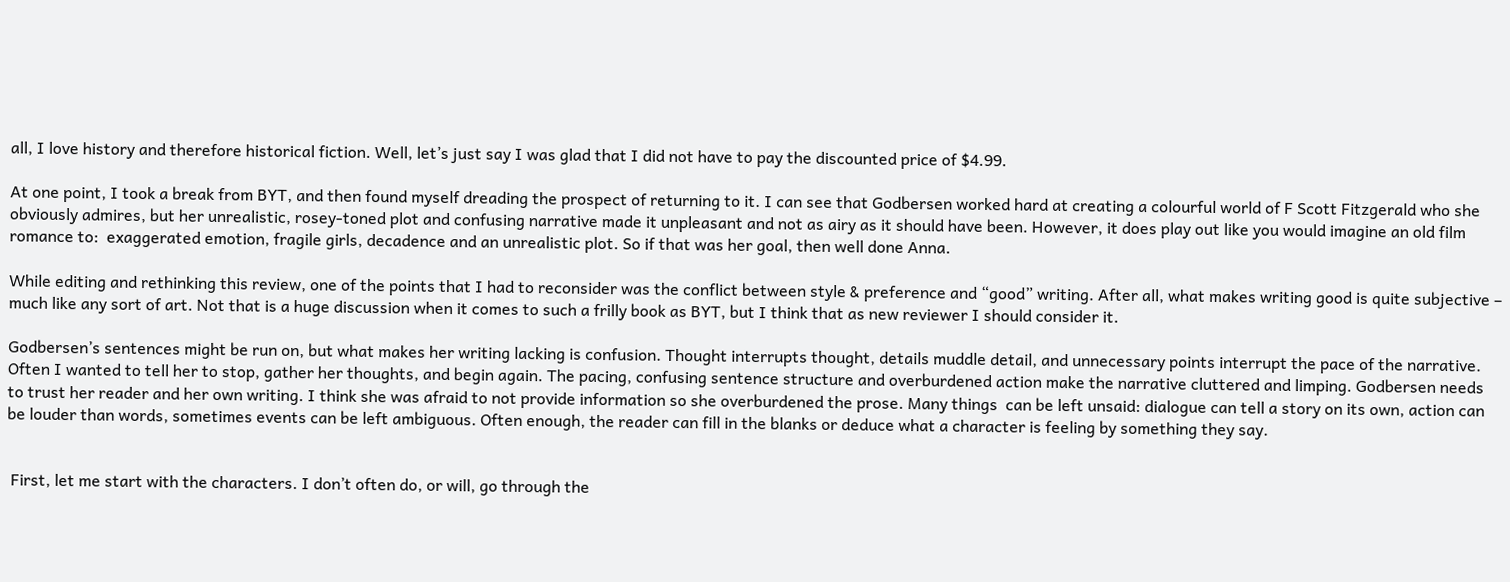all, I love history and therefore historical fiction. Well, let’s just say I was glad that I did not have to pay the discounted price of $4.99.

At one point, I took a break from BYT, and then found myself dreading the prospect of returning to it. I can see that Godbersen worked hard at creating a colourful world of F Scott Fitzgerald who she obviously admires, but her unrealistic, rosey-toned plot and confusing narrative made it unpleasant and not as airy as it should have been. However, it does play out like you would imagine an old film romance to:  exaggerated emotion, fragile girls, decadence and an unrealistic plot. So if that was her goal, then well done Anna.

While editing and rethinking this review, one of the points that I had to reconsider was the conflict between style & preference and “good” writing. After all, what makes writing good is quite subjective – much like any sort of art. Not that is a huge discussion when it comes to such a frilly book as BYT, but I think that as new reviewer I should consider it.

Godbersen’s sentences might be run on, but what makes her writing lacking is confusion. Thought interrupts thought, details muddle detail, and unnecessary points interrupt the pace of the narrative. Often I wanted to tell her to stop, gather her thoughts, and begin again. The pacing, confusing sentence structure and overburdened action make the narrative cluttered and limping. Godbersen needs to trust her reader and her own writing. I think she was afraid to not provide information so she overburdened the prose. Many things  can be left unsaid: dialogue can tell a story on its own, action can be louder than words, sometimes events can be left ambiguous. Often enough, the reader can fill in the blanks or deduce what a character is feeling by something they say.


 First, let me start with the characters. I don’t often do, or will, go through the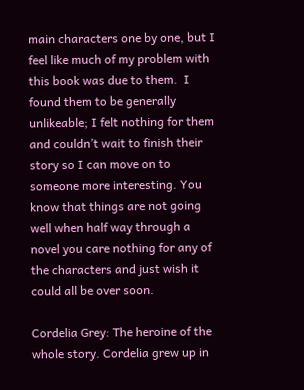main characters one by one, but I feel like much of my problem with this book was due to them.  I found them to be generally unlikeable; I felt nothing for them and couldn’t wait to finish their story so I can move on to someone more interesting. You know that things are not going well when half way through a novel you care nothing for any of the characters and just wish it could all be over soon.

Cordelia Grey: The heroine of the whole story. Cordelia grew up in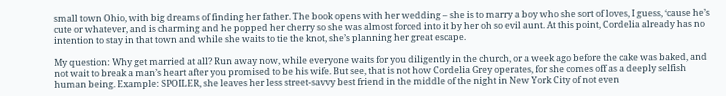small town Ohio, with big dreams of finding her father. The book opens with her wedding – she is to marry a boy who she sort of loves, I guess, ‘cause he’s cute or whatever, and is charming and he popped her cherry so she was almost forced into it by her oh so evil aunt. At this point, Cordelia already has no intention to stay in that town and while she waits to tie the knot, she’s planning her great escape.

My question: Why get married at all? Run away now, while everyone waits for you diligently in the church, or a week ago before the cake was baked, and not wait to break a man’s heart after you promised to be his wife. But see, that is not how Cordelia Grey operates, for she comes off as a deeply selfish human being. Example: SPOILER, she leaves her less street-savvy best friend in the middle of the night in New York City of not even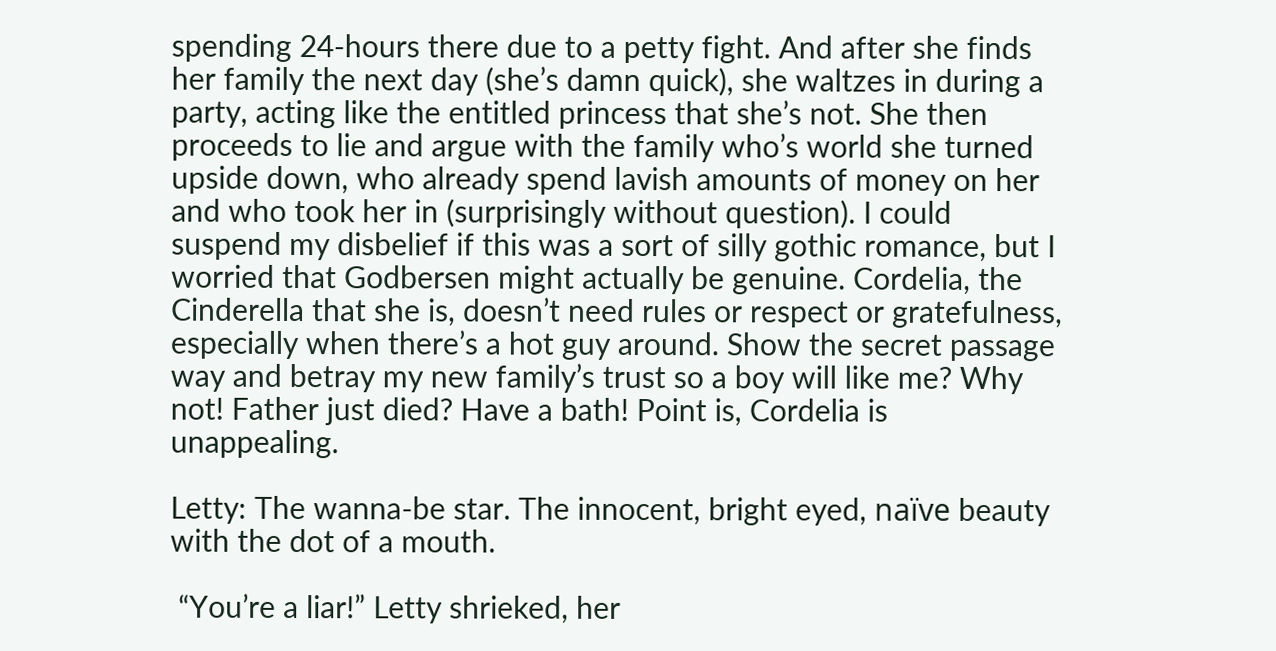spending 24-hours there due to a petty fight. And after she finds her family the next day (she’s damn quick), she waltzes in during a party, acting like the entitled princess that she’s not. She then proceeds to lie and argue with the family who’s world she turned upside down, who already spend lavish amounts of money on her and who took her in (surprisingly without question). I could suspend my disbelief if this was a sort of silly gothic romance, but I worried that Godbersen might actually be genuine. Cordelia, the Cinderella that she is, doesn’t need rules or respect or gratefulness, especially when there’s a hot guy around. Show the secret passage way and betray my new family’s trust so a boy will like me? Why not! Father just died? Have a bath! Point is, Cordelia is unappealing.

Letty: The wanna-be star. The innocent, bright eyed, naïve beauty with the dot of a mouth.

 “You’re a liar!” Letty shrieked, her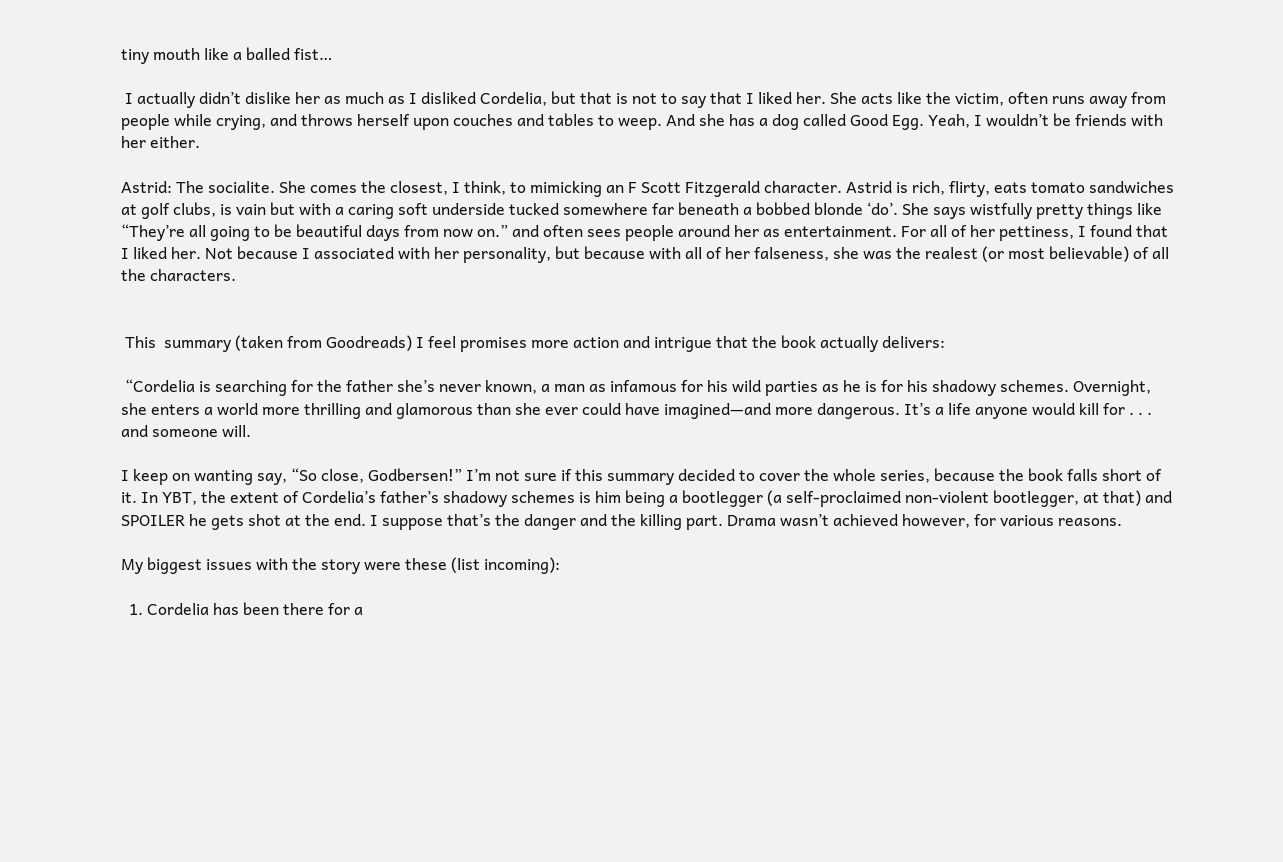tiny mouth like a balled fist…

 I actually didn’t dislike her as much as I disliked Cordelia, but that is not to say that I liked her. She acts like the victim, often runs away from people while crying, and throws herself upon couches and tables to weep. And she has a dog called Good Egg. Yeah, I wouldn’t be friends with her either.

Astrid: The socialite. She comes the closest, I think, to mimicking an F Scott Fitzgerald character. Astrid is rich, flirty, eats tomato sandwiches at golf clubs, is vain but with a caring soft underside tucked somewhere far beneath a bobbed blonde ‘do’. She says wistfully pretty things like “They’re all going to be beautiful days from now on.” and often sees people around her as entertainment. For all of her pettiness, I found that I liked her. Not because I associated with her personality, but because with all of her falseness, she was the realest (or most believable) of all the characters.


 This  summary (taken from Goodreads) I feel promises more action and intrigue that the book actually delivers:

 “Cordelia is searching for the father she’s never known, a man as infamous for his wild parties as he is for his shadowy schemes. Overnight, she enters a world more thrilling and glamorous than she ever could have imagined—and more dangerous. It’s a life anyone would kill for . . . and someone will.

I keep on wanting say, “So close, Godbersen!” I’m not sure if this summary decided to cover the whole series, because the book falls short of it. In YBT, the extent of Cordelia’s father’s shadowy schemes is him being a bootlegger (a self-proclaimed non-violent bootlegger, at that) and SPOILER he gets shot at the end. I suppose that’s the danger and the killing part. Drama wasn’t achieved however, for various reasons.

My biggest issues with the story were these (list incoming):

  1. Cordelia has been there for a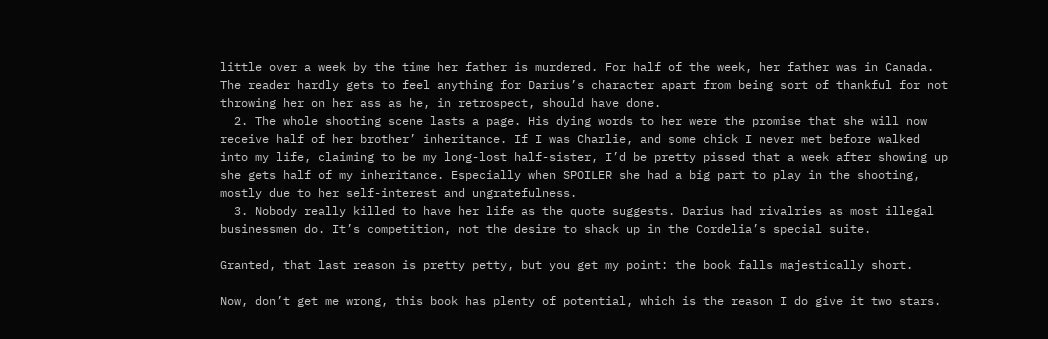little over a week by the time her father is murdered. For half of the week, her father was in Canada. The reader hardly gets to feel anything for Darius’s character apart from being sort of thankful for not throwing her on her ass as he, in retrospect, should have done.
  2. The whole shooting scene lasts a page. His dying words to her were the promise that she will now receive half of her brother’ inheritance. If I was Charlie, and some chick I never met before walked into my life, claiming to be my long-lost half-sister, I’d be pretty pissed that a week after showing up she gets half of my inheritance. Especially when SPOILER she had a big part to play in the shooting, mostly due to her self-interest and ungratefulness.
  3. Nobody really killed to have her life as the quote suggests. Darius had rivalries as most illegal businessmen do. It’s competition, not the desire to shack up in the Cordelia’s special suite.

Granted, that last reason is pretty petty, but you get my point: the book falls majestically short.

Now, don’t get me wrong, this book has plenty of potential, which is the reason I do give it two stars.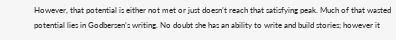However, that potential is either not met or just doesn’t reach that satisfying peak. Much of that wasted potential lies in Godbersen’s writing. No doubt she has an ability to write and build stories; however it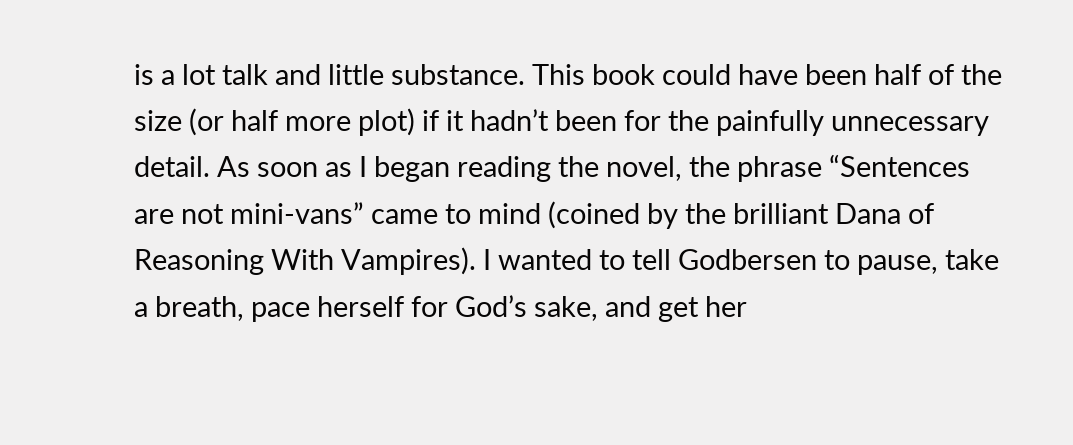is a lot talk and little substance. This book could have been half of the size (or half more plot) if it hadn’t been for the painfully unnecessary detail. As soon as I began reading the novel, the phrase “Sentences are not mini-vans” came to mind (coined by the brilliant Dana of Reasoning With Vampires). I wanted to tell Godbersen to pause, take a breath, pace herself for God’s sake, and get her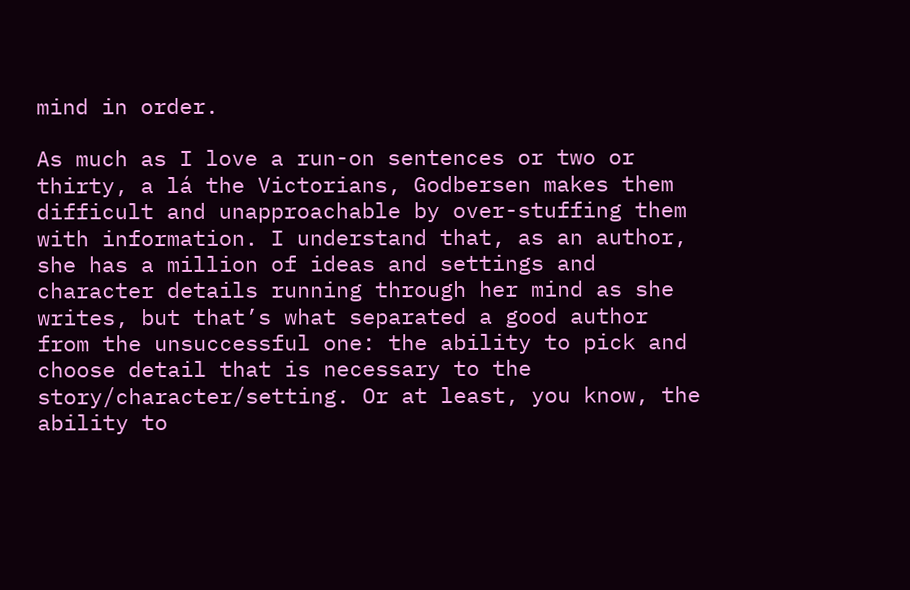mind in order.

As much as I love a run-on sentences or two or thirty, a lá the Victorians, Godbersen makes them difficult and unapproachable by over-stuffing them with information. I understand that, as an author, she has a million of ideas and settings and character details running through her mind as she writes, but that’s what separated a good author from the unsuccessful one: the ability to pick and choose detail that is necessary to the story/character/setting. Or at least, you know, the ability to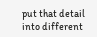put that detail into different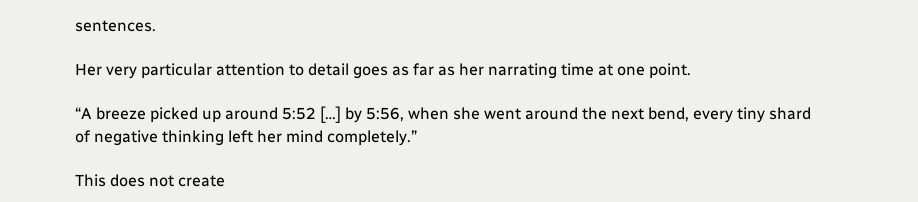sentences.

Her very particular attention to detail goes as far as her narrating time at one point.

“A breeze picked up around 5:52 […] by 5:56, when she went around the next bend, every tiny shard of negative thinking left her mind completely.”

This does not create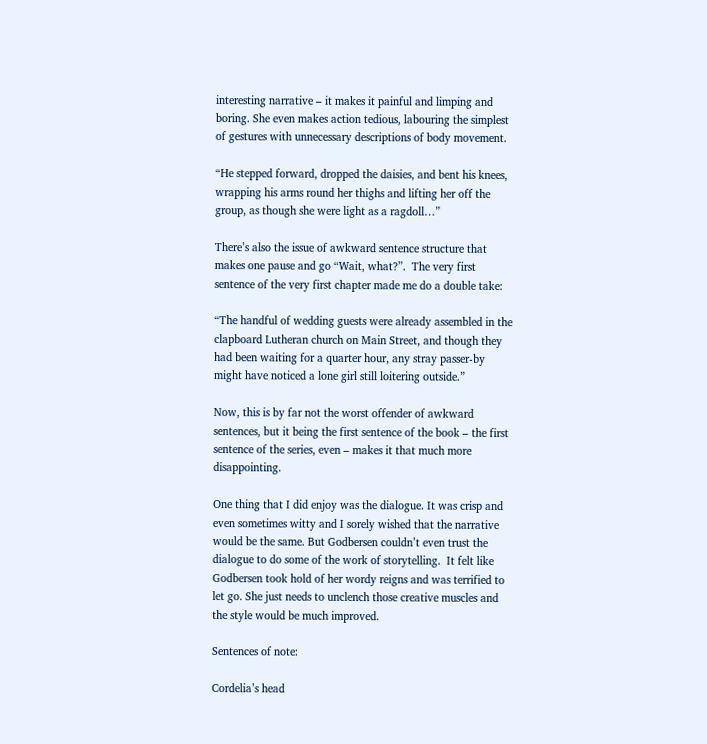interesting narrative – it makes it painful and limping and boring. She even makes action tedious, labouring the simplest of gestures with unnecessary descriptions of body movement.

“He stepped forward, dropped the daisies, and bent his knees, wrapping his arms round her thighs and lifting her off the group, as though she were light as a ragdoll…”

There’s also the issue of awkward sentence structure that makes one pause and go “Wait, what?”.  The very first sentence of the very first chapter made me do a double take:

“The handful of wedding guests were already assembled in the clapboard Lutheran church on Main Street, and though they had been waiting for a quarter hour, any stray passer-by might have noticed a lone girl still loitering outside.”

Now, this is by far not the worst offender of awkward sentences, but it being the first sentence of the book – the first sentence of the series, even – makes it that much more disappointing.

One thing that I did enjoy was the dialogue. It was crisp and even sometimes witty and I sorely wished that the narrative would be the same. But Godbersen couldn’t even trust the dialogue to do some of the work of storytelling.  It felt like Godbersen took hold of her wordy reigns and was terrified to let go. She just needs to unclench those creative muscles and the style would be much improved.

Sentences of note:

Cordelia’s head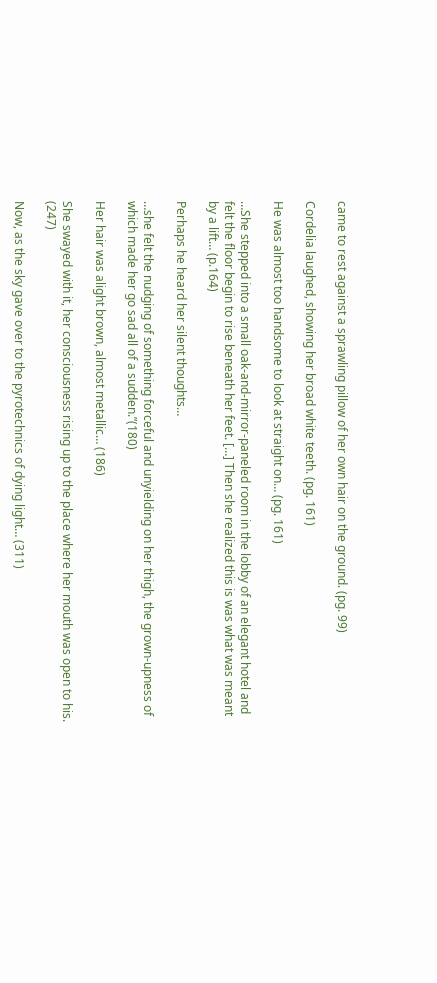came to rest against a sprawling pillow of her own hair on the ground. (pg. 99)

Cordelia laughed, showing her broad white teeth. (pg. 161)

He was almost too handsome to look at straight on… (pg. 161)

…She stepped into a small oak-and-mirror-paneled room in the lobby of an elegant hotel and felt the floor begin to rise beneath her feet. […] Then she realized this is was what was meant by a lift… (p.164)

Perhaps he heard her silent thoughts…

…she felt the nudging of something forceful and unyielding on her thigh, the grown-upness of which made her go sad all of a sudden.”(180)

Her hair was alight brown, almost metallic… (186)

She swayed with it, her consciousness rising up to the place where her mouth was open to his. (247)

Now, as the sky gave over to the pyrotechnics of dying light… (311)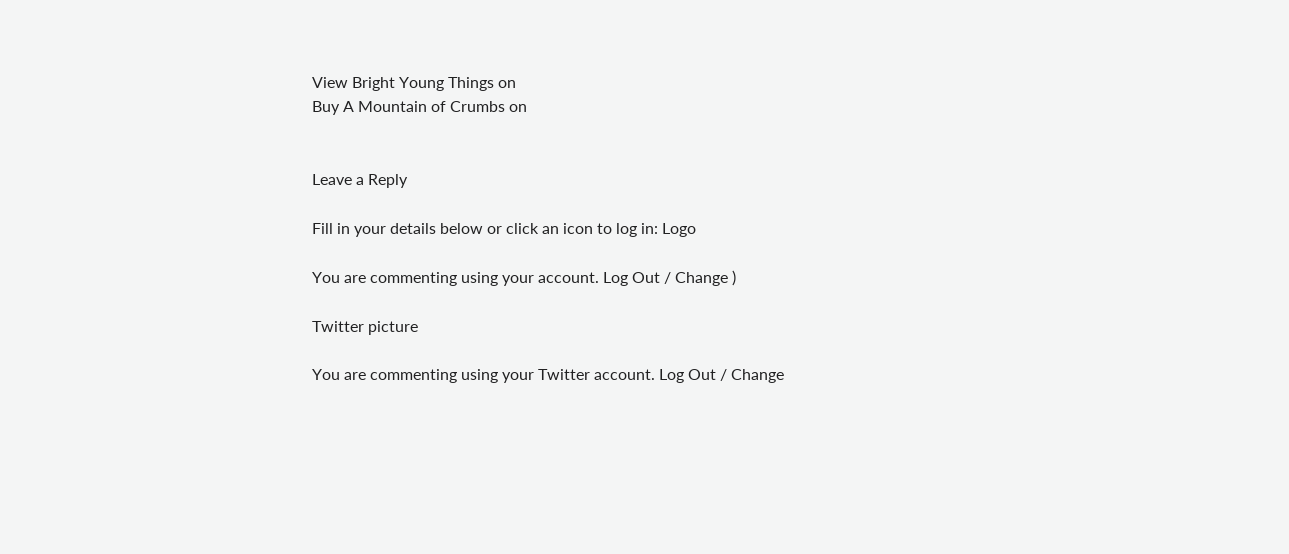View Bright Young Things on
Buy A Mountain of Crumbs on


Leave a Reply

Fill in your details below or click an icon to log in: Logo

You are commenting using your account. Log Out / Change )

Twitter picture

You are commenting using your Twitter account. Log Out / Change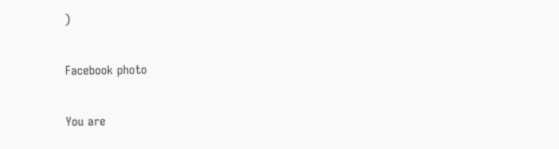)

Facebook photo

You are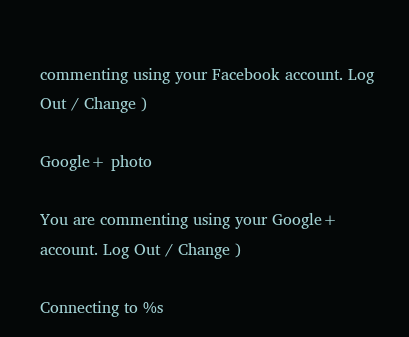commenting using your Facebook account. Log Out / Change )

Google+ photo

You are commenting using your Google+ account. Log Out / Change )

Connecting to %s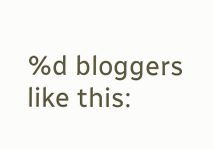%d bloggers like this: